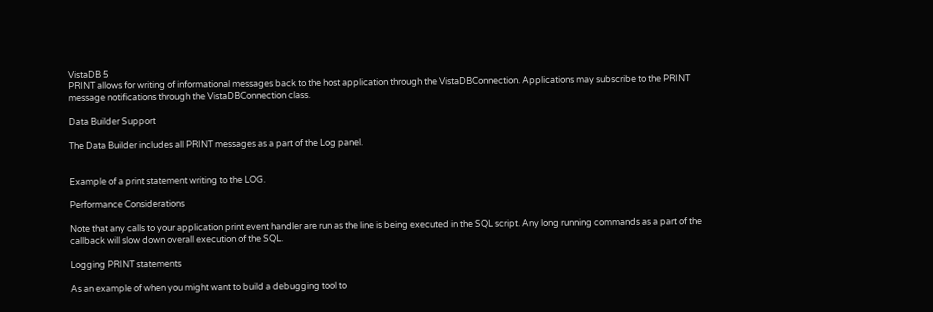VistaDB 5
PRINT allows for writing of informational messages back to the host application through the VistaDBConnection. Applications may subscribe to the PRINT message notifications through the VistaDBConnection class.

Data Builder Support

The Data Builder includes all PRINT messages as a part of the Log panel.


Example of a print statement writing to the LOG.

Performance Considerations

Note that any calls to your application print event handler are run as the line is being executed in the SQL script. Any long running commands as a part of the callback will slow down overall execution of the SQL.

Logging PRINT statements

As an example of when you might want to build a debugging tool to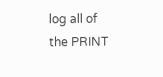log all of the PRINT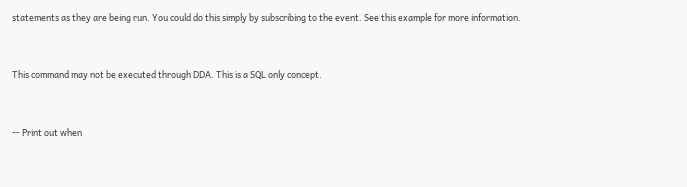statements as they are being run. You could do this simply by subscribing to the event. See this example for more information.


This command may not be executed through DDA. This is a SQL only concept.


-- Print out when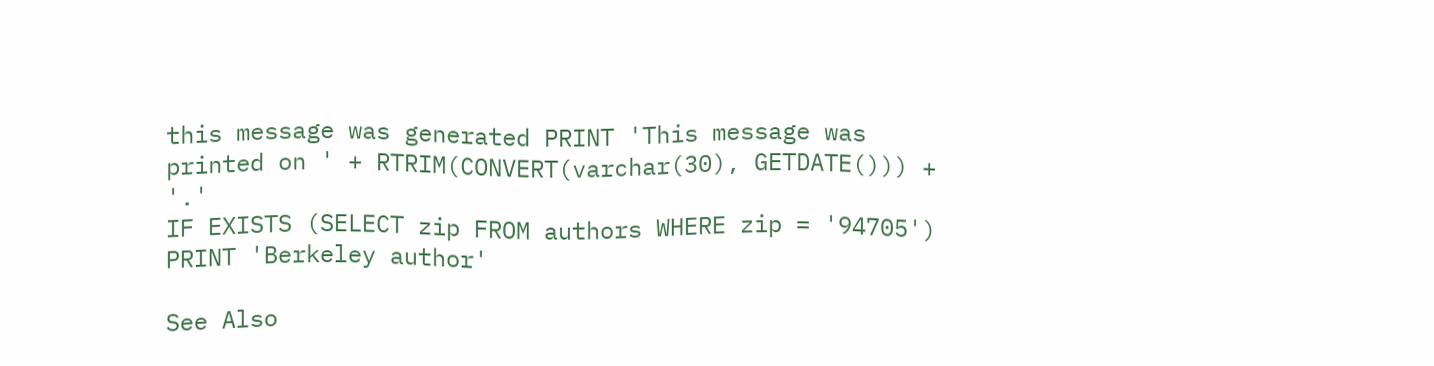this message was generated PRINT 'This message was printed on ' + RTRIM(CONVERT(varchar(30), GETDATE())) + '.'
IF EXISTS (SELECT zip FROM authors WHERE zip = '94705') PRINT 'Berkeley author'

See Also